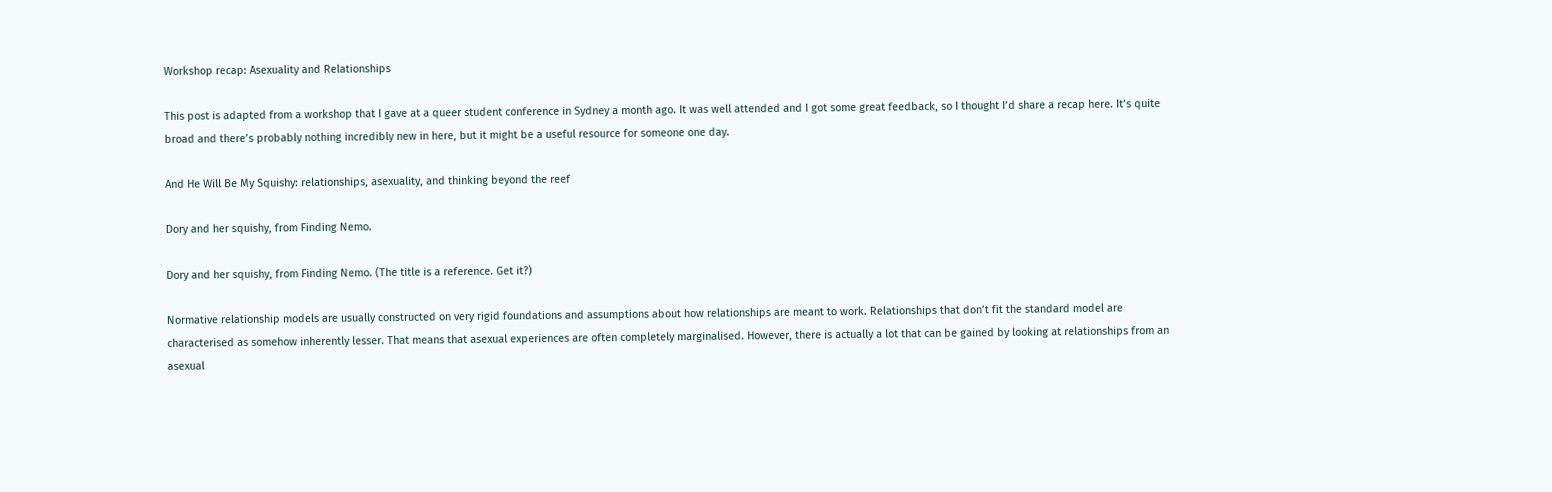Workshop recap: Asexuality and Relationships

This post is adapted from a workshop that I gave at a queer student conference in Sydney a month ago. It was well attended and I got some great feedback, so I thought I’d share a recap here. It’s quite broad and there’s probably nothing incredibly new in here, but it might be a useful resource for someone one day.

And He Will Be My Squishy: relationships, asexuality, and thinking beyond the reef

Dory and her squishy, from Finding Nemo.

Dory and her squishy, from Finding Nemo. (The title is a reference. Get it?)

Normative relationship models are usually constructed on very rigid foundations and assumptions about how relationships are meant to work. Relationships that don’t fit the standard model are characterised as somehow inherently lesser. That means that asexual experiences are often completely marginalised. However, there is actually a lot that can be gained by looking at relationships from an asexual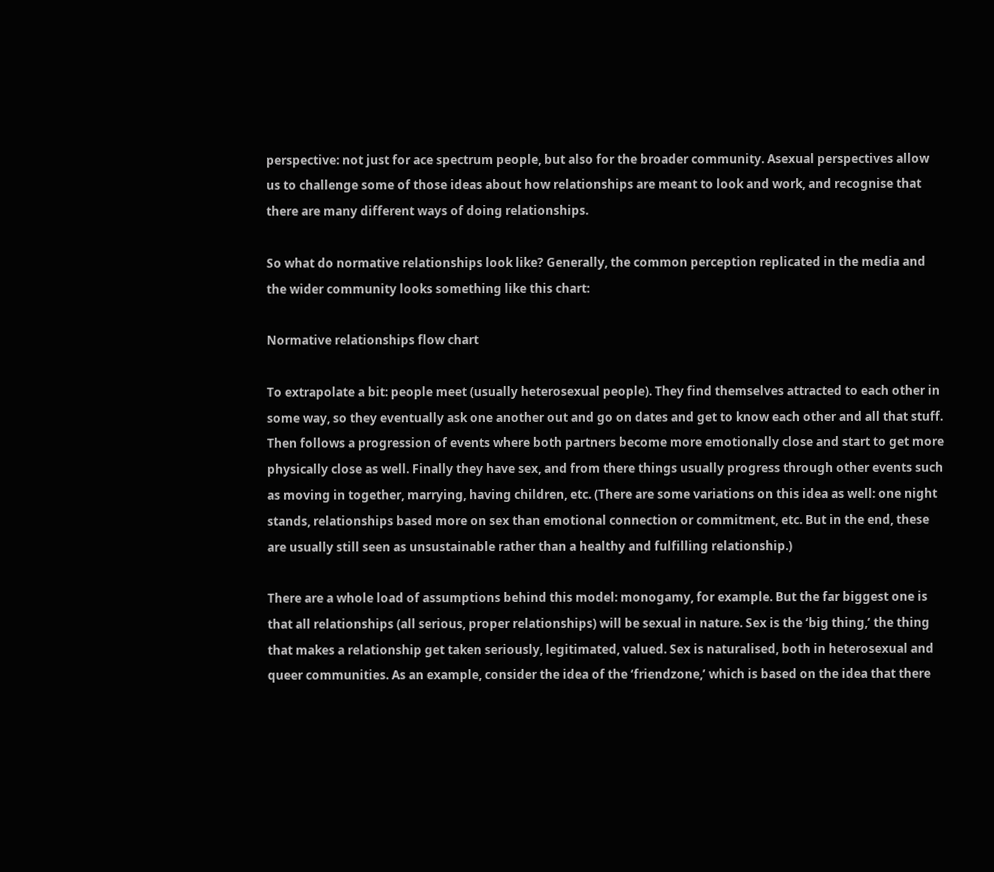perspective: not just for ace spectrum people, but also for the broader community. Asexual perspectives allow us to challenge some of those ideas about how relationships are meant to look and work, and recognise that there are many different ways of doing relationships.

So what do normative relationships look like? Generally, the common perception replicated in the media and the wider community looks something like this chart:

Normative relationships flow chart

To extrapolate a bit: people meet (usually heterosexual people). They find themselves attracted to each other in some way, so they eventually ask one another out and go on dates and get to know each other and all that stuff. Then follows a progression of events where both partners become more emotionally close and start to get more physically close as well. Finally they have sex, and from there things usually progress through other events such as moving in together, marrying, having children, etc. (There are some variations on this idea as well: one night stands, relationships based more on sex than emotional connection or commitment, etc. But in the end, these are usually still seen as unsustainable rather than a healthy and fulfilling relationship.)

There are a whole load of assumptions behind this model: monogamy, for example. But the far biggest one is that all relationships (all serious, proper relationships) will be sexual in nature. Sex is the ‘big thing,’ the thing that makes a relationship get taken seriously, legitimated, valued. Sex is naturalised, both in heterosexual and queer communities. As an example, consider the idea of the ‘friendzone,’ which is based on the idea that there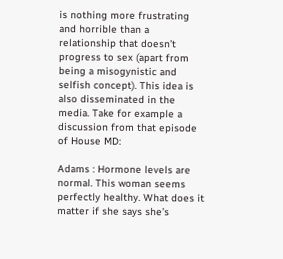is nothing more frustrating and horrible than a relationship that doesn’t progress to sex (apart from being a misogynistic and selfish concept). This idea is also disseminated in the media. Take for example a discussion from that episode of House MD:

Adams : Hormone levels are normal. This woman seems perfectly healthy. What does it matter if she says she’s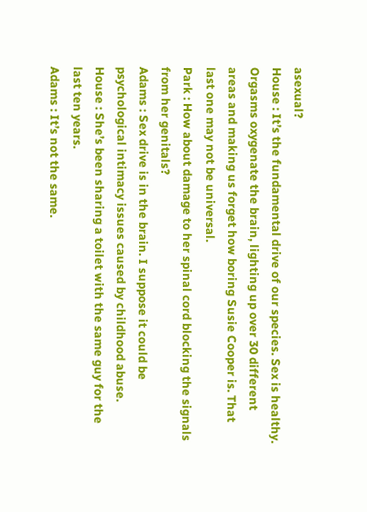asexual?
House : It’s the fundamental drive of our species. Sex is healthy. Orgasms oxygenate the brain, lighting up over 30 different areas and making us forget how boring Susie Cooper is. That last one may not be universal.
Park : How about damage to her spinal cord blocking the signals from her genitals?
Adams : Sex drive is in the brain. I suppose it could be psychological intimacy issues caused by childhood abuse.
House : She’s been sharing a toilet with the same guy for the last ten years.
Adams : It’s not the same.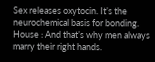Sex releases oxytocin. It’s the neurochemical basis for bonding.
House : And that’s why men always marry their right hands.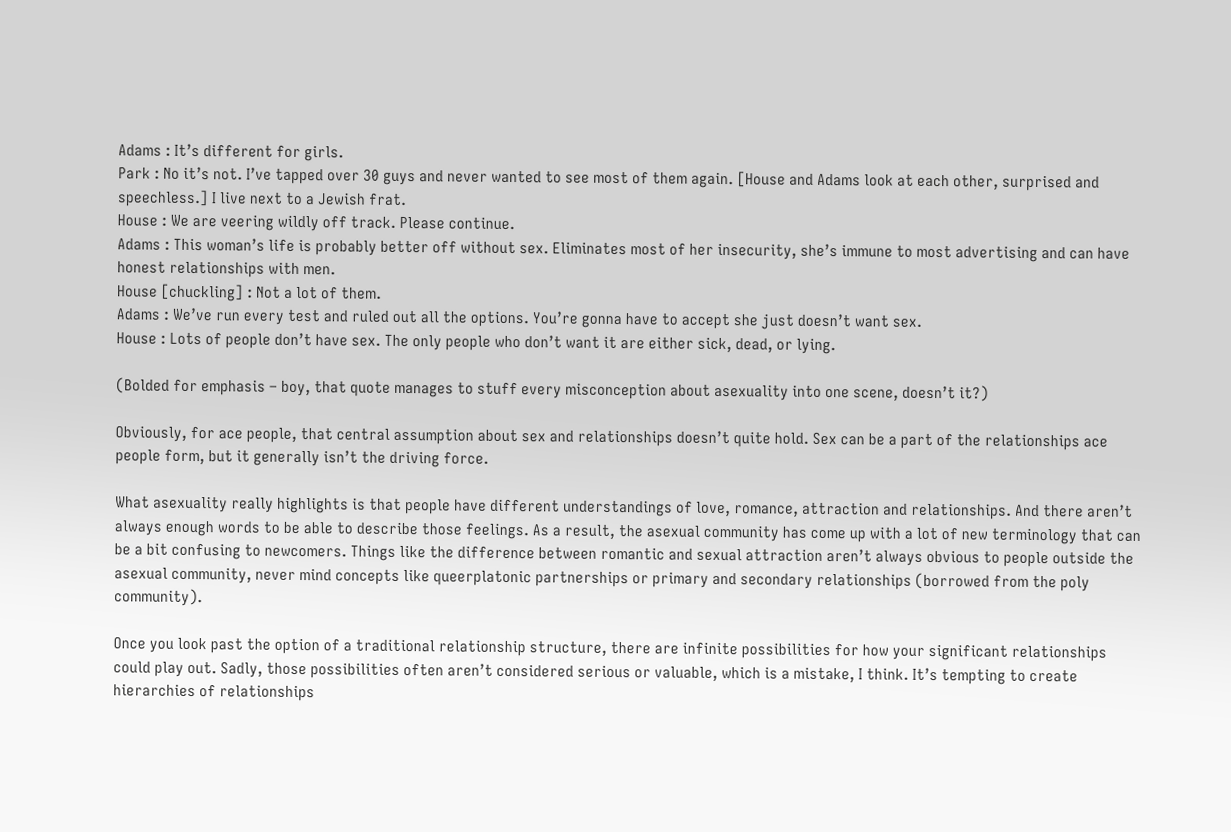Adams : It’s different for girls.
Park : No it’s not. I’ve tapped over 30 guys and never wanted to see most of them again. [House and Adams look at each other, surprised and speechless.] I live next to a Jewish frat.
House : We are veering wildly off track. Please continue.
Adams : This woman’s life is probably better off without sex. Eliminates most of her insecurity, she’s immune to most advertising and can have honest relationships with men.
House [chuckling] : Not a lot of them.
Adams : We’ve run every test and ruled out all the options. You’re gonna have to accept she just doesn’t want sex.
House : Lots of people don’t have sex. The only people who don’t want it are either sick, dead, or lying.

(Bolded for emphasis – boy, that quote manages to stuff every misconception about asexuality into one scene, doesn’t it?)

Obviously, for ace people, that central assumption about sex and relationships doesn’t quite hold. Sex can be a part of the relationships ace people form, but it generally isn’t the driving force.

What asexuality really highlights is that people have different understandings of love, romance, attraction and relationships. And there aren’t always enough words to be able to describe those feelings. As a result, the asexual community has come up with a lot of new terminology that can be a bit confusing to newcomers. Things like the difference between romantic and sexual attraction aren’t always obvious to people outside the asexual community, never mind concepts like queerplatonic partnerships or primary and secondary relationships (borrowed from the poly community).

Once you look past the option of a traditional relationship structure, there are infinite possibilities for how your significant relationships could play out. Sadly, those possibilities often aren’t considered serious or valuable, which is a mistake, I think. It’s tempting to create hierarchies of relationships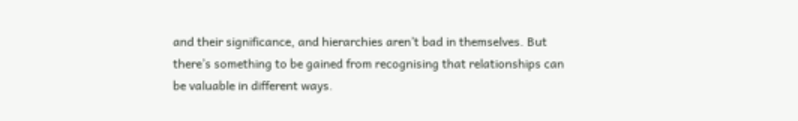and their significance, and hierarchies aren’t bad in themselves. But there’s something to be gained from recognising that relationships can be valuable in different ways.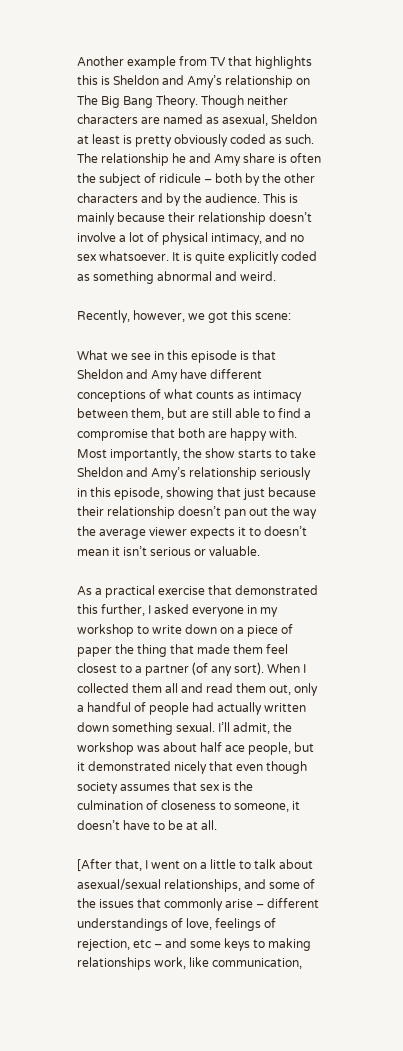Another example from TV that highlights this is Sheldon and Amy’s relationship on The Big Bang Theory. Though neither characters are named as asexual, Sheldon at least is pretty obviously coded as such. The relationship he and Amy share is often the subject of ridicule – both by the other characters and by the audience. This is mainly because their relationship doesn’t involve a lot of physical intimacy, and no sex whatsoever. It is quite explicitly coded as something abnormal and weird.

Recently, however, we got this scene:

What we see in this episode is that Sheldon and Amy have different conceptions of what counts as intimacy between them, but are still able to find a compromise that both are happy with. Most importantly, the show starts to take Sheldon and Amy’s relationship seriously in this episode, showing that just because their relationship doesn’t pan out the way the average viewer expects it to doesn’t mean it isn’t serious or valuable.

As a practical exercise that demonstrated this further, I asked everyone in my workshop to write down on a piece of paper the thing that made them feel closest to a partner (of any sort). When I collected them all and read them out, only a handful of people had actually written down something sexual. I’ll admit, the workshop was about half ace people, but it demonstrated nicely that even though society assumes that sex is the culmination of closeness to someone, it doesn’t have to be at all.

[After that, I went on a little to talk about asexual/sexual relationships, and some of the issues that commonly arise – different understandings of love, feelings of rejection, etc – and some keys to making relationships work, like communication,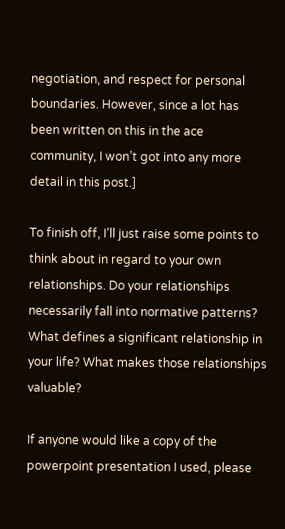negotiation, and respect for personal boundaries. However, since a lot has been written on this in the ace community, I won’t got into any more detail in this post.]

To finish off, I’ll just raise some points to think about in regard to your own relationships. Do your relationships necessarily fall into normative patterns? What defines a significant relationship in your life? What makes those relationships valuable?

If anyone would like a copy of the powerpoint presentation I used, please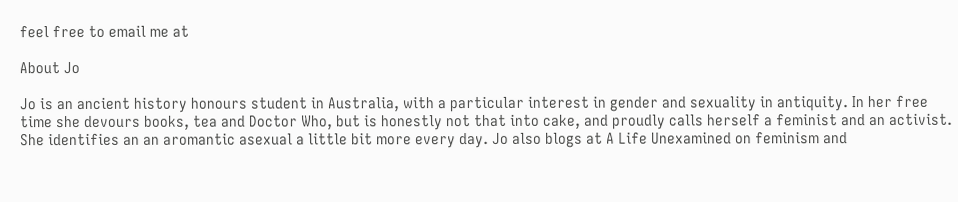feel free to email me at

About Jo

Jo is an ancient history honours student in Australia, with a particular interest in gender and sexuality in antiquity. In her free time she devours books, tea and Doctor Who, but is honestly not that into cake, and proudly calls herself a feminist and an activist. She identifies an an aromantic asexual a little bit more every day. Jo also blogs at A Life Unexamined on feminism and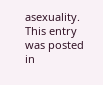asexuality.
This entry was posted in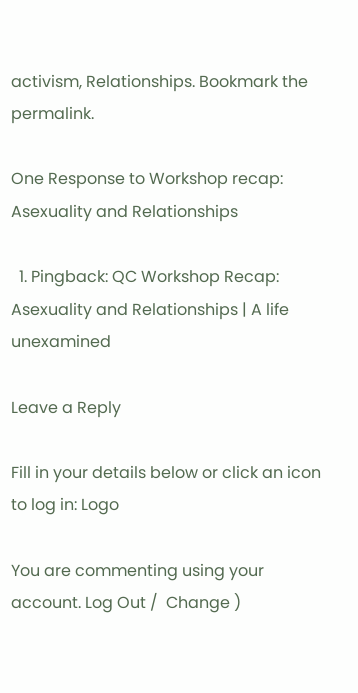activism, Relationships. Bookmark the permalink.

One Response to Workshop recap: Asexuality and Relationships

  1. Pingback: QC Workshop Recap: Asexuality and Relationships | A life unexamined

Leave a Reply

Fill in your details below or click an icon to log in: Logo

You are commenting using your account. Log Out /  Change )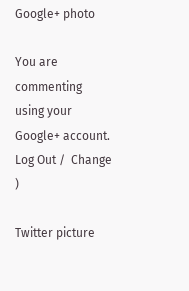Google+ photo

You are commenting using your Google+ account. Log Out /  Change )

Twitter picture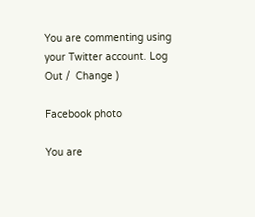You are commenting using your Twitter account. Log Out /  Change )

Facebook photo

You are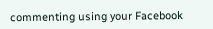commenting using your Facebook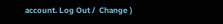account. Log Out /  Change )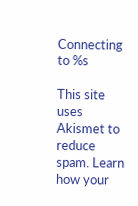Connecting to %s

This site uses Akismet to reduce spam. Learn how your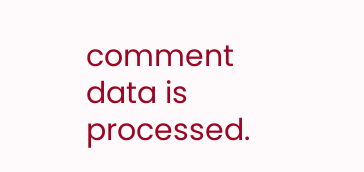comment data is processed.